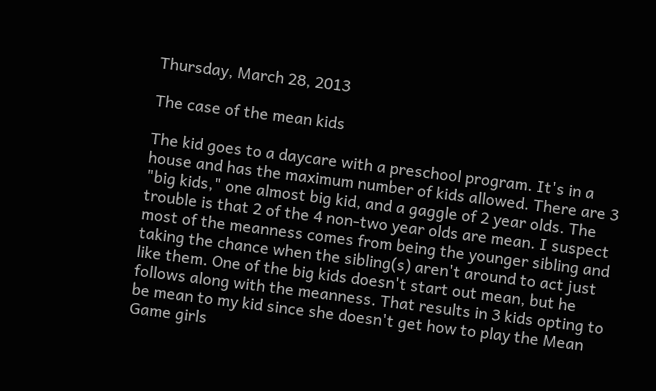Thursday, March 28, 2013

The case of the mean kids

The kid goes to a daycare with a preschool program. It's in a house and has the maximum number of kids allowed. There are 3 "big kids," one almost big kid, and a gaggle of 2 year olds. The trouble is that 2 of the 4 non-two year olds are mean. I suspect most of the meanness comes from being the younger sibling and taking the chance when the sibling(s) aren't around to act just like them. One of the big kids doesn't start out mean, but he follows along with the meanness. That results in 3 kids opting to be mean to my kid since she doesn't get how to play the Mean Game girls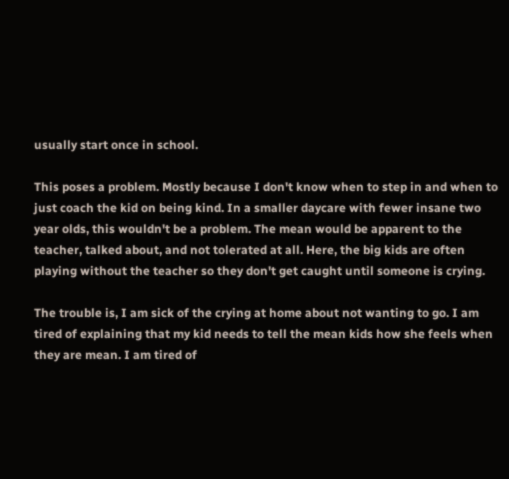usually start once in school.

This poses a problem. Mostly because I don't know when to step in and when to just coach the kid on being kind. In a smaller daycare with fewer insane two year olds, this wouldn't be a problem. The mean would be apparent to the teacher, talked about, and not tolerated at all. Here, the big kids are often playing without the teacher so they don't get caught until someone is crying.

The trouble is, I am sick of the crying at home about not wanting to go. I am tired of explaining that my kid needs to tell the mean kids how she feels when they are mean. I am tired of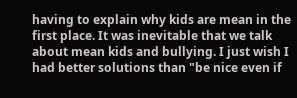having to explain why kids are mean in the first place. It was inevitable that we talk about mean kids and bullying. I just wish I had better solutions than "be nice even if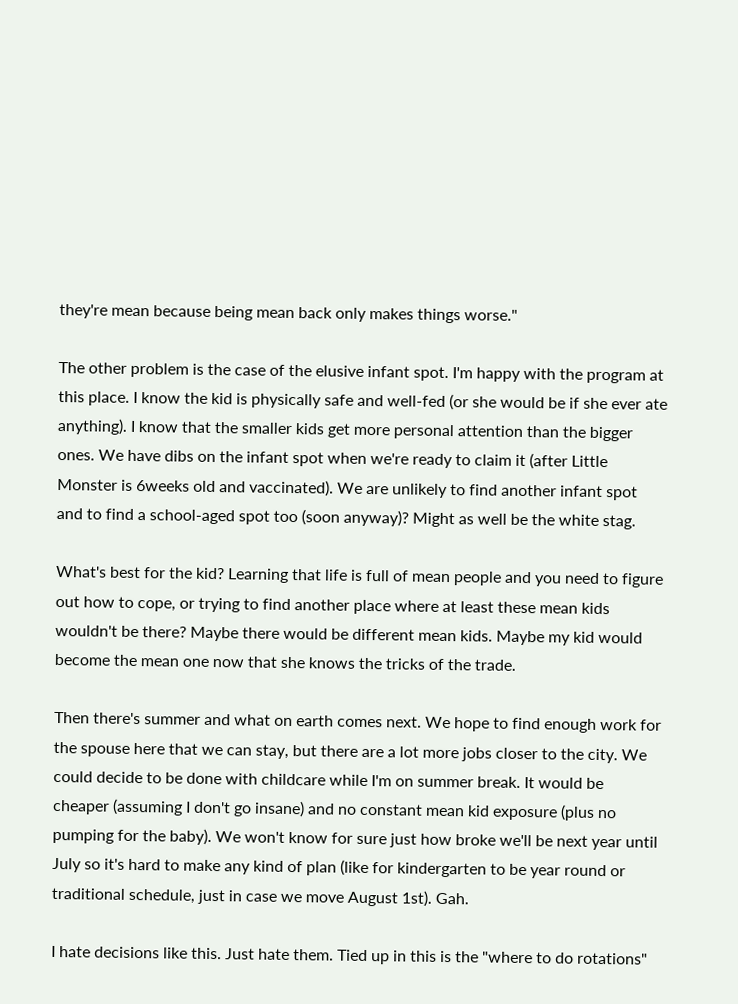they're mean because being mean back only makes things worse."

The other problem is the case of the elusive infant spot. I'm happy with the program at this place. I know the kid is physically safe and well-fed (or she would be if she ever ate anything). I know that the smaller kids get more personal attention than the bigger ones. We have dibs on the infant spot when we're ready to claim it (after Little Monster is 6weeks old and vaccinated). We are unlikely to find another infant spot and to find a school-aged spot too (soon anyway)? Might as well be the white stag.

What's best for the kid? Learning that life is full of mean people and you need to figure out how to cope, or trying to find another place where at least these mean kids wouldn't be there? Maybe there would be different mean kids. Maybe my kid would become the mean one now that she knows the tricks of the trade.

Then there's summer and what on earth comes next. We hope to find enough work for the spouse here that we can stay, but there are a lot more jobs closer to the city. We could decide to be done with childcare while I'm on summer break. It would be cheaper (assuming I don't go insane) and no constant mean kid exposure (plus no pumping for the baby). We won't know for sure just how broke we'll be next year until July so it's hard to make any kind of plan (like for kindergarten to be year round or traditional schedule, just in case we move August 1st). Gah.

I hate decisions like this. Just hate them. Tied up in this is the "where to do rotations"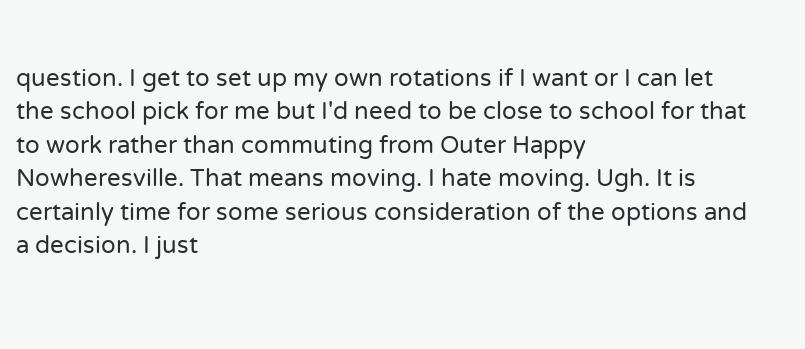question. I get to set up my own rotations if I want or I can let the school pick for me but I'd need to be close to school for that to work rather than commuting from Outer Happy Nowheresville. That means moving. I hate moving. Ugh. It is certainly time for some serious consideration of the options and a decision. I just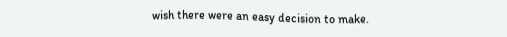wish there were an easy decision to make.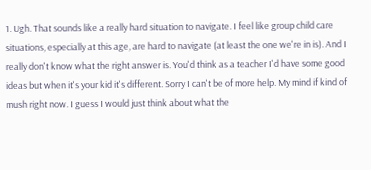1. Ugh. That sounds like a really hard situation to navigate. I feel like group child care situations, especially at this age, are hard to navigate (at least the one we're in is). And I really don't know what the right answer is. You'd think as a teacher I'd have some good ideas but when it's your kid it's different. Sorry I can't be of more help. My mind if kind of mush right now. I guess I would just think about what the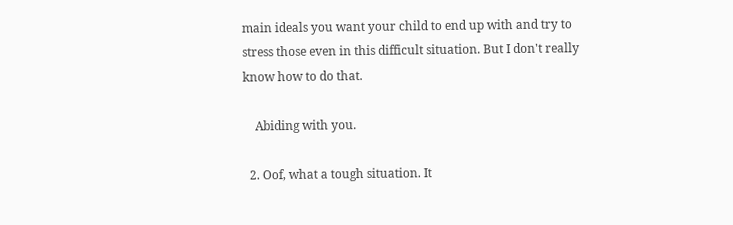main ideals you want your child to end up with and try to stress those even in this difficult situation. But I don't really know how to do that.

    Abiding with you.

  2. Oof, what a tough situation. It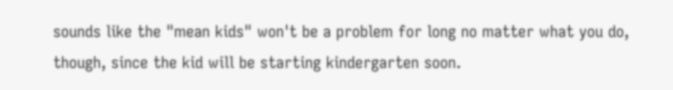sounds like the "mean kids" won't be a problem for long no matter what you do, though, since the kid will be starting kindergarten soon.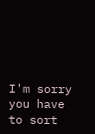I'm sorry you have to sort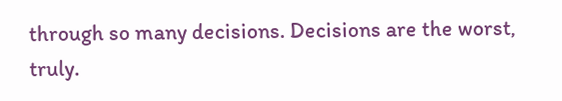through so many decisions. Decisions are the worst, truly.